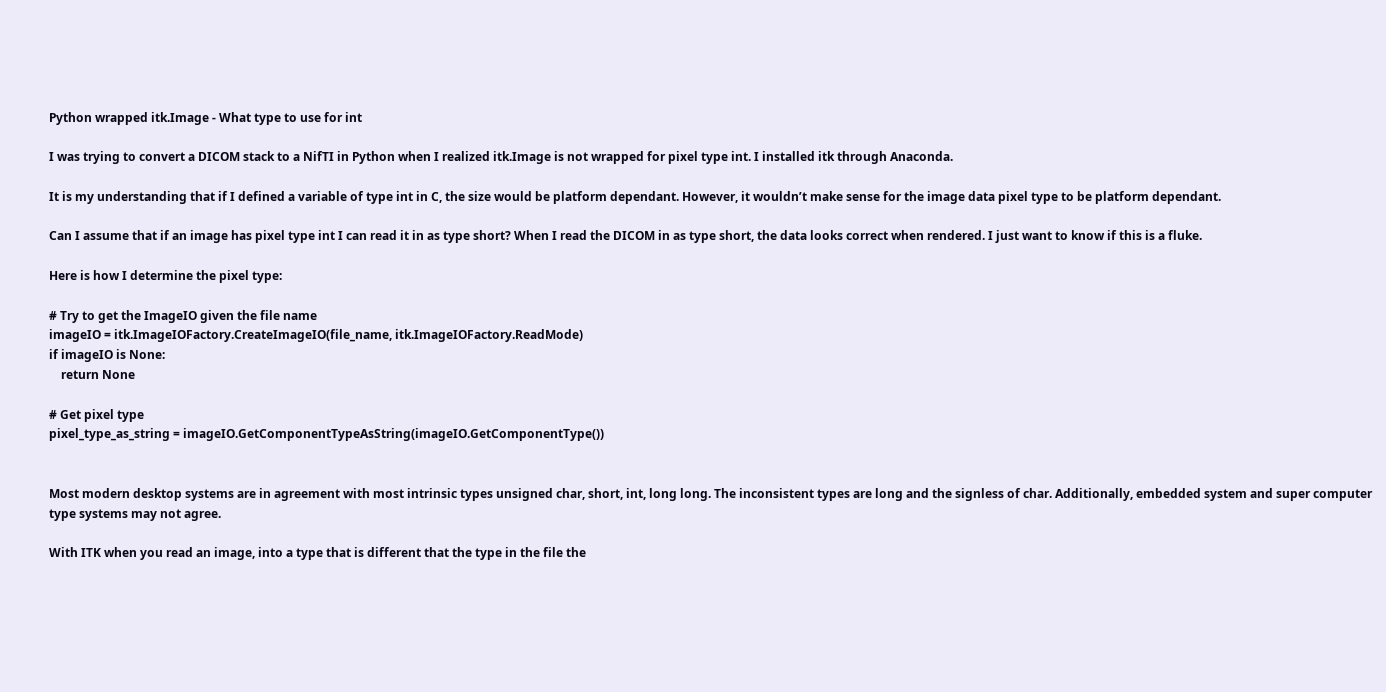Python wrapped itk.Image - What type to use for int

I was trying to convert a DICOM stack to a NifTI in Python when I realized itk.Image is not wrapped for pixel type int. I installed itk through Anaconda.

It is my understanding that if I defined a variable of type int in C, the size would be platform dependant. However, it wouldn’t make sense for the image data pixel type to be platform dependant.

Can I assume that if an image has pixel type int I can read it in as type short? When I read the DICOM in as type short, the data looks correct when rendered. I just want to know if this is a fluke.

Here is how I determine the pixel type:

# Try to get the ImageIO given the file name
imageIO = itk.ImageIOFactory.CreateImageIO(file_name, itk.ImageIOFactory.ReadMode)
if imageIO is None:
    return None

# Get pixel type
pixel_type_as_string = imageIO.GetComponentTypeAsString(imageIO.GetComponentType())


Most modern desktop systems are in agreement with most intrinsic types unsigned char, short, int, long long. The inconsistent types are long and the signless of char. Additionally, embedded system and super computer type systems may not agree.

With ITK when you read an image, into a type that is different that the type in the file the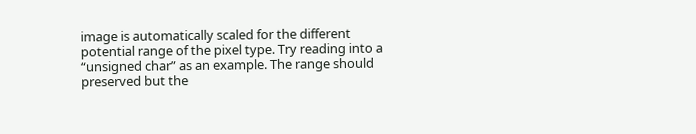image is automatically scaled for the different potential range of the pixel type. Try reading into a “unsigned char” as an example. The range should preserved but the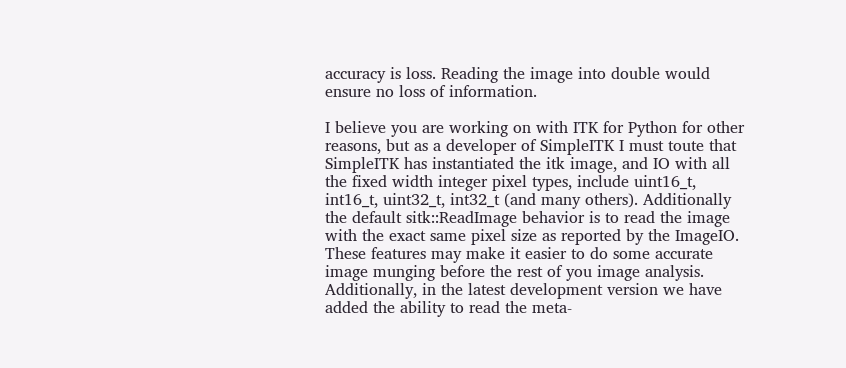accuracy is loss. Reading the image into double would ensure no loss of information.

I believe you are working on with ITK for Python for other reasons, but as a developer of SimpleITK I must toute that SimpleITK has instantiated the itk image, and IO with all the fixed width integer pixel types, include uint16_t, int16_t, uint32_t, int32_t (and many others). Additionally the default sitk::ReadImage behavior is to read the image with the exact same pixel size as reported by the ImageIO. These features may make it easier to do some accurate image munging before the rest of you image analysis. Additionally, in the latest development version we have added the ability to read the meta-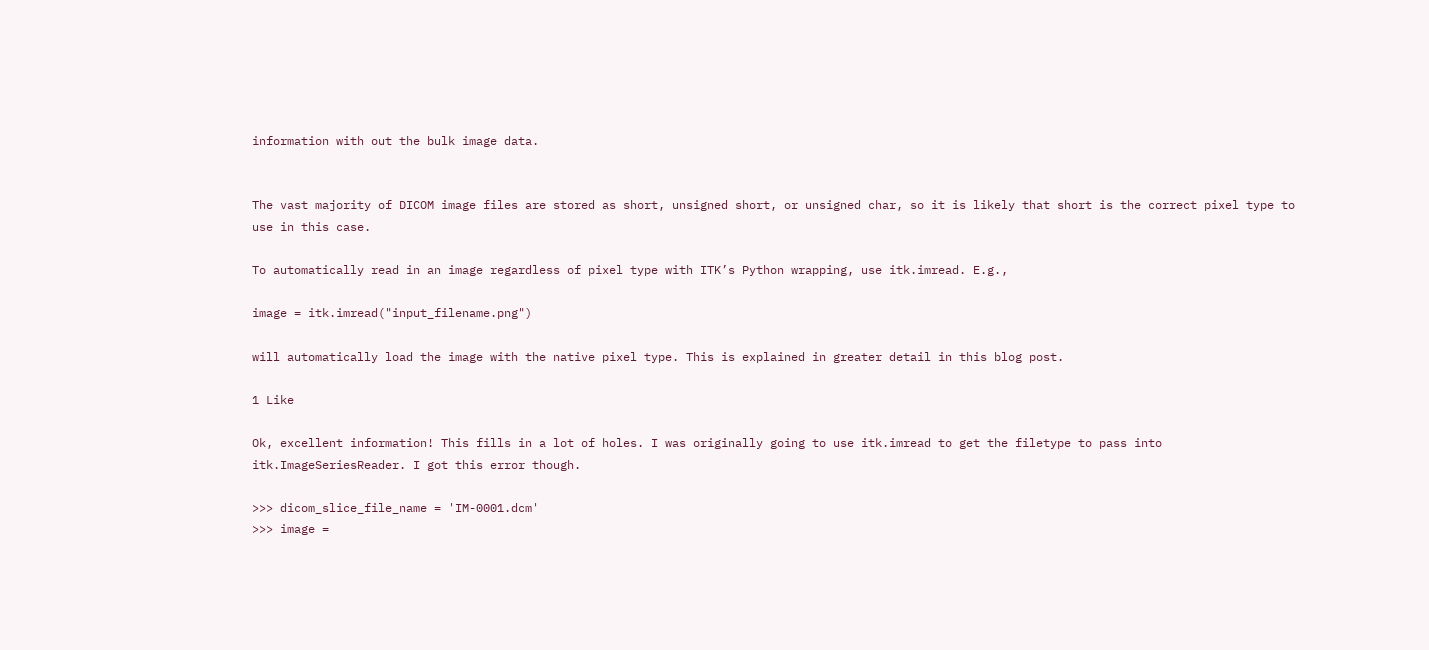information with out the bulk image data.


The vast majority of DICOM image files are stored as short, unsigned short, or unsigned char, so it is likely that short is the correct pixel type to use in this case.

To automatically read in an image regardless of pixel type with ITK’s Python wrapping, use itk.imread. E.g.,

image = itk.imread("input_filename.png")

will automatically load the image with the native pixel type. This is explained in greater detail in this blog post.

1 Like

Ok, excellent information! This fills in a lot of holes. I was originally going to use itk.imread to get the filetype to pass into itk.ImageSeriesReader. I got this error though.

>>> dicom_slice_file_name = 'IM-0001.dcm'
>>> image =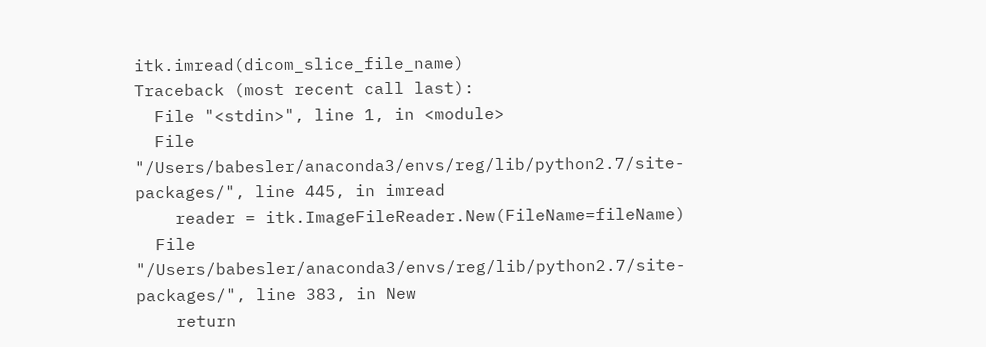itk.imread(dicom_slice_file_name)
Traceback (most recent call last):
  File "<stdin>", line 1, in <module>
  File "/Users/babesler/anaconda3/envs/reg/lib/python2.7/site-packages/", line 445, in imread
    reader = itk.ImageFileReader.New(FileName=fileName)
  File "/Users/babesler/anaconda3/envs/reg/lib/python2.7/site-packages/", line 383, in New
    return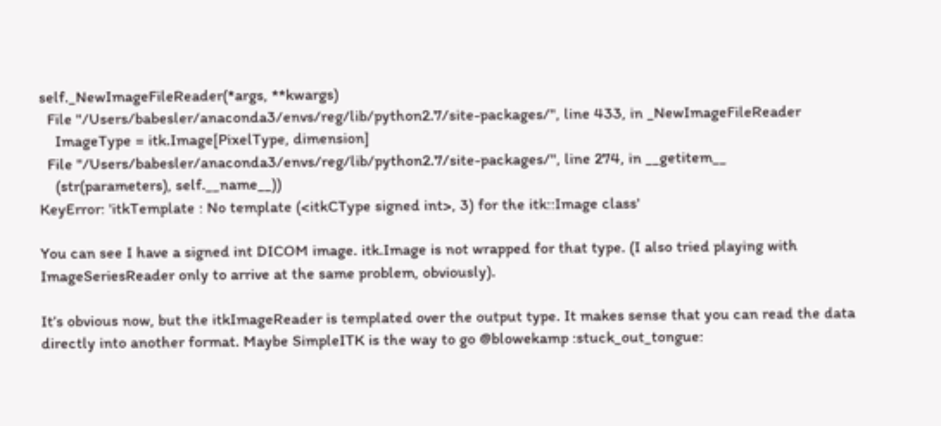self._NewImageFileReader(*args, **kwargs)
  File "/Users/babesler/anaconda3/envs/reg/lib/python2.7/site-packages/", line 433, in _NewImageFileReader
    ImageType = itk.Image[PixelType, dimension]
  File "/Users/babesler/anaconda3/envs/reg/lib/python2.7/site-packages/", line 274, in __getitem__
    (str(parameters), self.__name__))
KeyError: 'itkTemplate : No template (<itkCType signed int>, 3) for the itk::Image class'

You can see I have a signed int DICOM image. itk.Image is not wrapped for that type. (I also tried playing with ImageSeriesReader only to arrive at the same problem, obviously).

It’s obvious now, but the itkImageReader is templated over the output type. It makes sense that you can read the data directly into another format. Maybe SimpleITK is the way to go @blowekamp :stuck_out_tongue: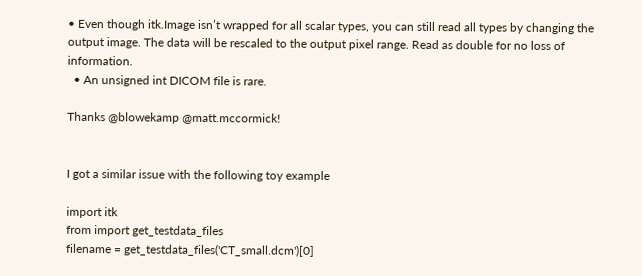• Even though itk.Image isn’t wrapped for all scalar types, you can still read all types by changing the output image. The data will be rescaled to the output pixel range. Read as double for no loss of information.
  • An unsigned int DICOM file is rare.

Thanks @blowekamp @matt.mccormick!


I got a similar issue with the following toy example

import itk
from import get_testdata_files
filename = get_testdata_files('CT_small.dcm')[0]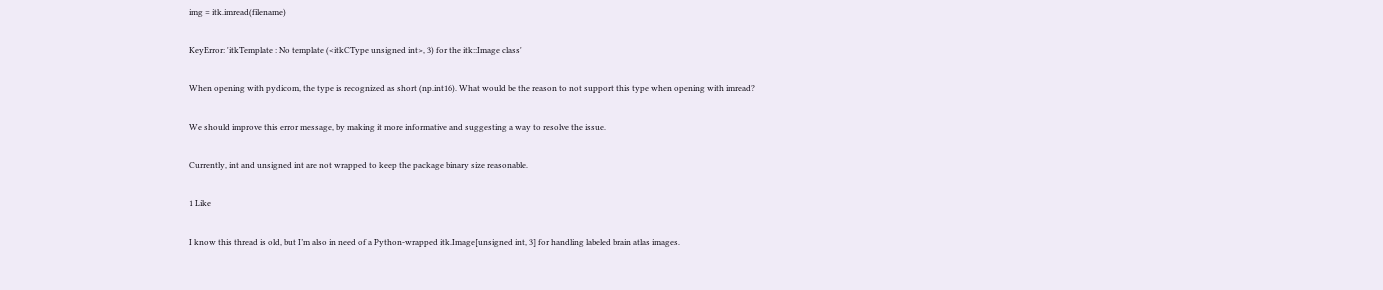img = itk.imread(filename)

KeyError: 'itkTemplate : No template (<itkCType unsigned int>, 3) for the itk::Image class'

When opening with pydicom, the type is recognized as short (np.int16). What would be the reason to not support this type when opening with imread?

We should improve this error message, by making it more informative and suggesting a way to resolve the issue.

Currently, int and unsigned int are not wrapped to keep the package binary size reasonable.

1 Like

I know this thread is old, but I’m also in need of a Python-wrapped itk.Image[unsigned int, 3] for handling labeled brain atlas images.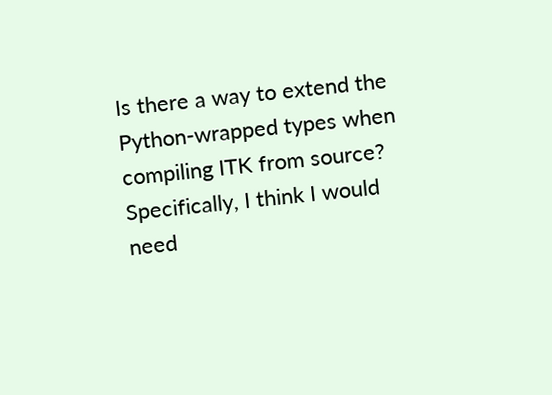Is there a way to extend the Python-wrapped types when compiling ITK from source? Specifically, I think I would need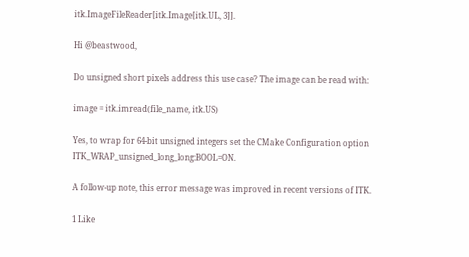itk.ImageFileReader[itk.Image[itk.UL, 3]].

Hi @beastwood,

Do unsigned short pixels address this use case? The image can be read with:

image = itk.imread(file_name, itk.US)

Yes, to wrap for 64-bit unsigned integers set the CMake Configuration option ITK_WRAP_unsigned_long_long:BOOL=ON.

A follow-up note, this error message was improved in recent versions of ITK.

1 Like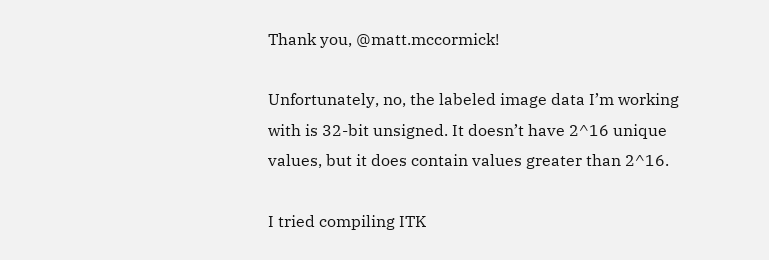Thank you, @matt.mccormick!

Unfortunately, no, the labeled image data I’m working with is 32-bit unsigned. It doesn’t have 2^16 unique values, but it does contain values greater than 2^16.

I tried compiling ITK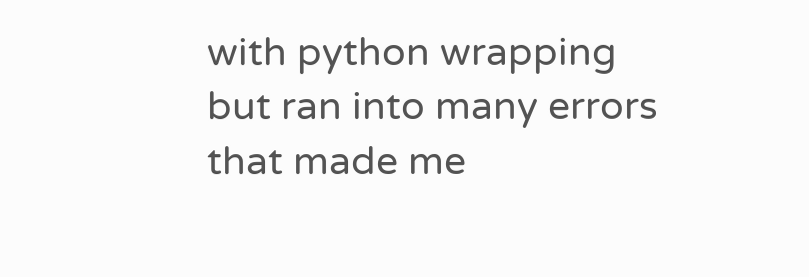with python wrapping but ran into many errors that made me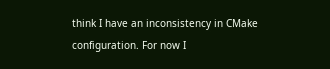think I have an inconsistency in CMake configuration. For now I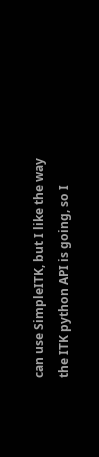can use SimpleITK, but I like the way the ITK python API is going, so I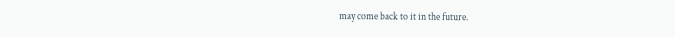may come back to it in the future.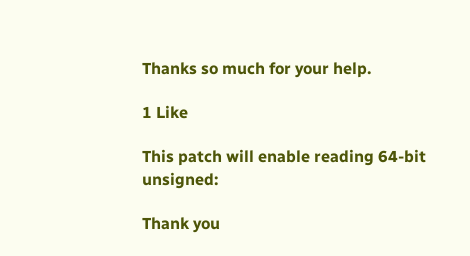Thanks so much for your help.

1 Like

This patch will enable reading 64-bit unsigned:

Thank you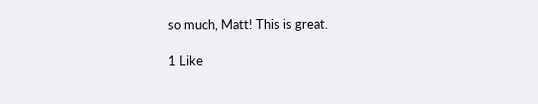so much, Matt! This is great.

1 Like